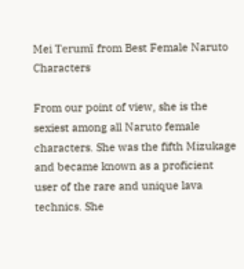Mei Terumī from Best Female Naruto Characters

From our point of view, she is the sexiest among all Naruto female characters. She was the fifth Mizukage and became known as a proficient user of the rare and unique lava technics. She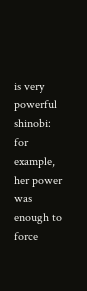is very powerful shinobi: for example, her power was enough to force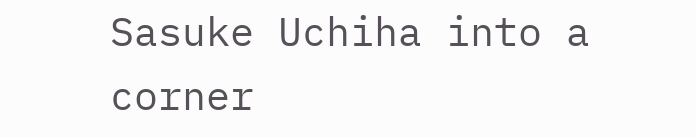Sasuke Uchiha into a corner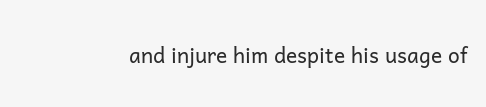and injure him despite his usage of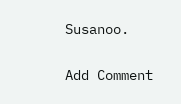Susanoo.


Add Comment